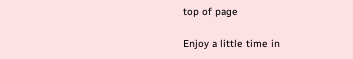top of page

Enjoy a little time in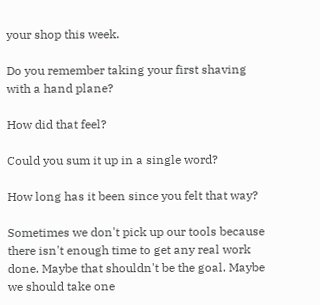your shop this week.

Do you remember taking your first shaving with a hand plane?

How did that feel?

Could you sum it up in a single word?

How long has it been since you felt that way?

Sometimes we don't pick up our tools because there isn't enough time to get any real work done. Maybe that shouldn't be the goal. Maybe we should take one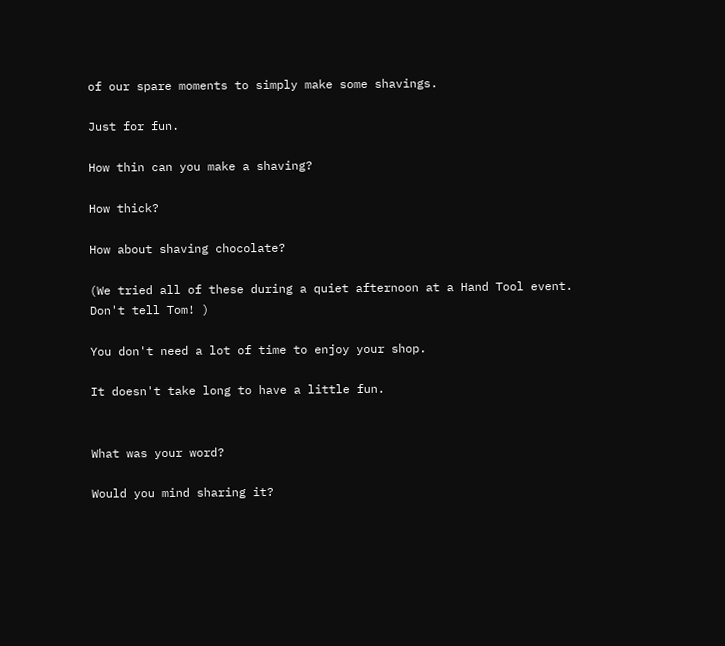of our spare moments to simply make some shavings.

Just for fun.

How thin can you make a shaving?

How thick?

How about shaving chocolate?

(We tried all of these during a quiet afternoon at a Hand Tool event. Don't tell Tom! )

You don't need a lot of time to enjoy your shop.

It doesn't take long to have a little fun.


What was your word?

Would you mind sharing it?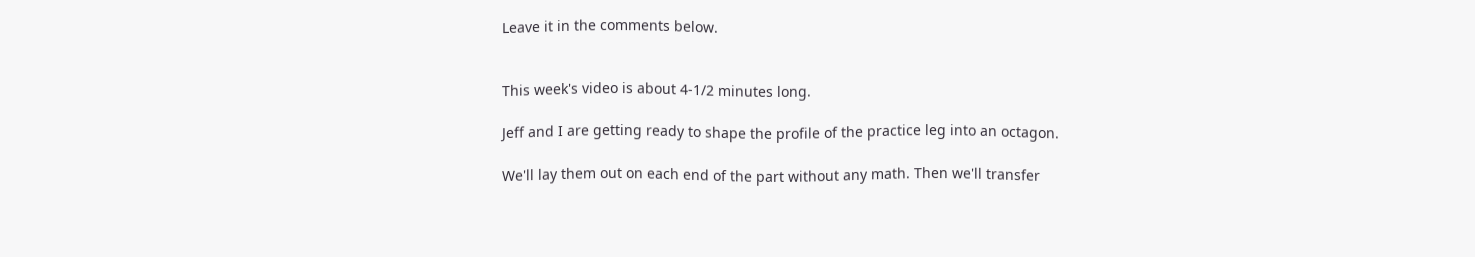Leave it in the comments below.


This week's video is about 4-1/2 minutes long.

Jeff and I are getting ready to shape the profile of the practice leg into an octagon.

We'll lay them out on each end of the part without any math. Then we'll transfer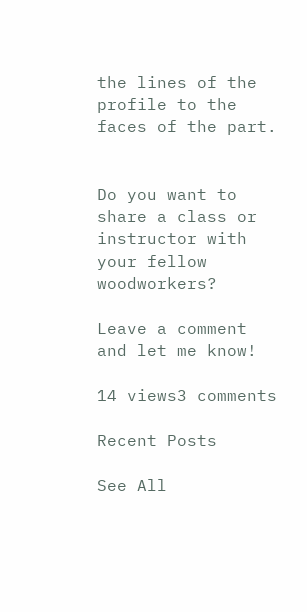the lines of the profile to the faces of the part.


Do you want to share a class or instructor with your fellow woodworkers?

Leave a comment and let me know!

14 views3 comments

Recent Posts

See All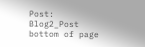Post: Blog2_Post
bottom of page